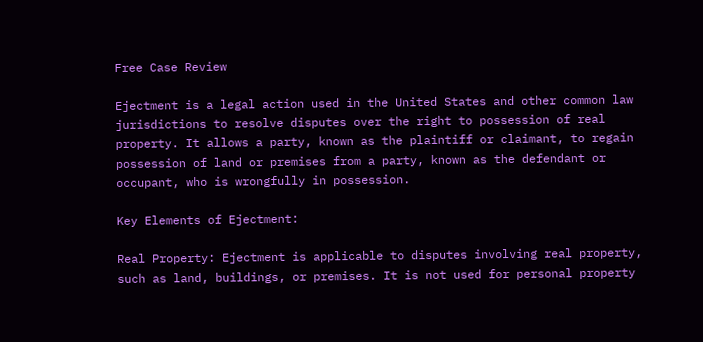Free Case Review

Ejectment is a legal action used in the United States and other common law jurisdictions to resolve disputes over the right to possession of real property. It allows a party, known as the plaintiff or claimant, to regain possession of land or premises from a party, known as the defendant or occupant, who is wrongfully in possession.

Key Elements of Ejectment:

Real Property: Ejectment is applicable to disputes involving real property, such as land, buildings, or premises. It is not used for personal property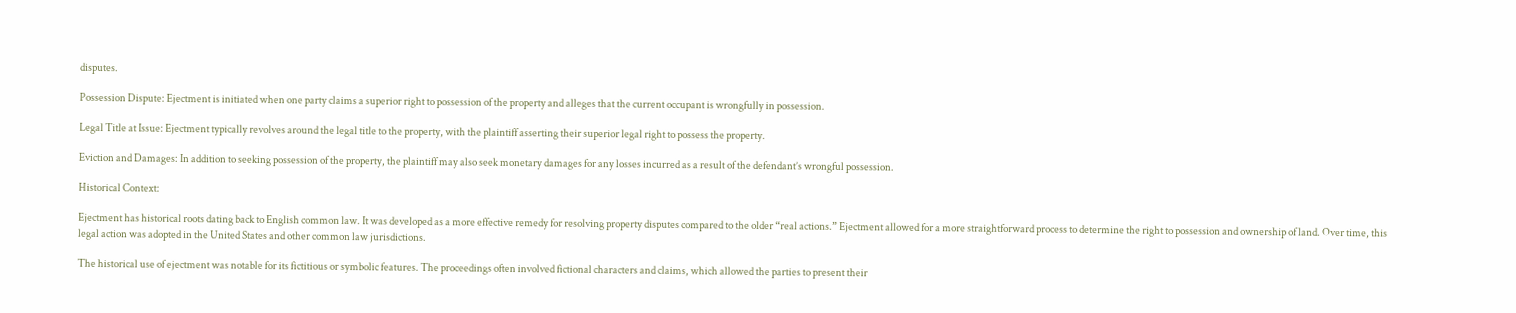disputes.

Possession Dispute: Ejectment is initiated when one party claims a superior right to possession of the property and alleges that the current occupant is wrongfully in possession.

Legal Title at Issue: Ejectment typically revolves around the legal title to the property, with the plaintiff asserting their superior legal right to possess the property.

Eviction and Damages: In addition to seeking possession of the property, the plaintiff may also seek monetary damages for any losses incurred as a result of the defendant’s wrongful possession.

Historical Context:

Ejectment has historical roots dating back to English common law. It was developed as a more effective remedy for resolving property disputes compared to the older “real actions.” Ejectment allowed for a more straightforward process to determine the right to possession and ownership of land. Over time, this legal action was adopted in the United States and other common law jurisdictions.

The historical use of ejectment was notable for its fictitious or symbolic features. The proceedings often involved fictional characters and claims, which allowed the parties to present their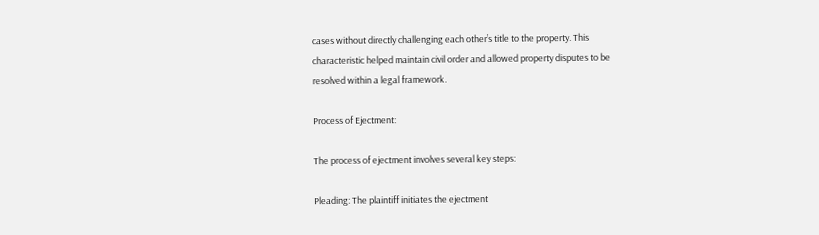cases without directly challenging each other’s title to the property. This characteristic helped maintain civil order and allowed property disputes to be resolved within a legal framework.

Process of Ejectment:

The process of ejectment involves several key steps:

Pleading: The plaintiff initiates the ejectment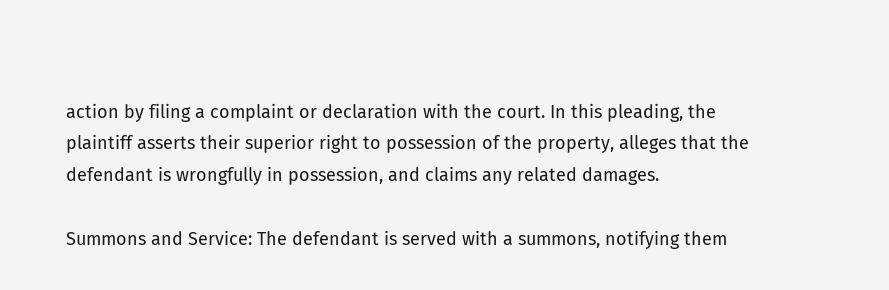action by filing a complaint or declaration with the court. In this pleading, the plaintiff asserts their superior right to possession of the property, alleges that the defendant is wrongfully in possession, and claims any related damages.

Summons and Service: The defendant is served with a summons, notifying them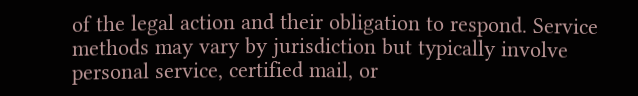of the legal action and their obligation to respond. Service methods may vary by jurisdiction but typically involve personal service, certified mail, or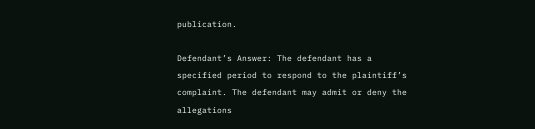publication.

Defendant’s Answer: The defendant has a specified period to respond to the plaintiff’s complaint. The defendant may admit or deny the allegations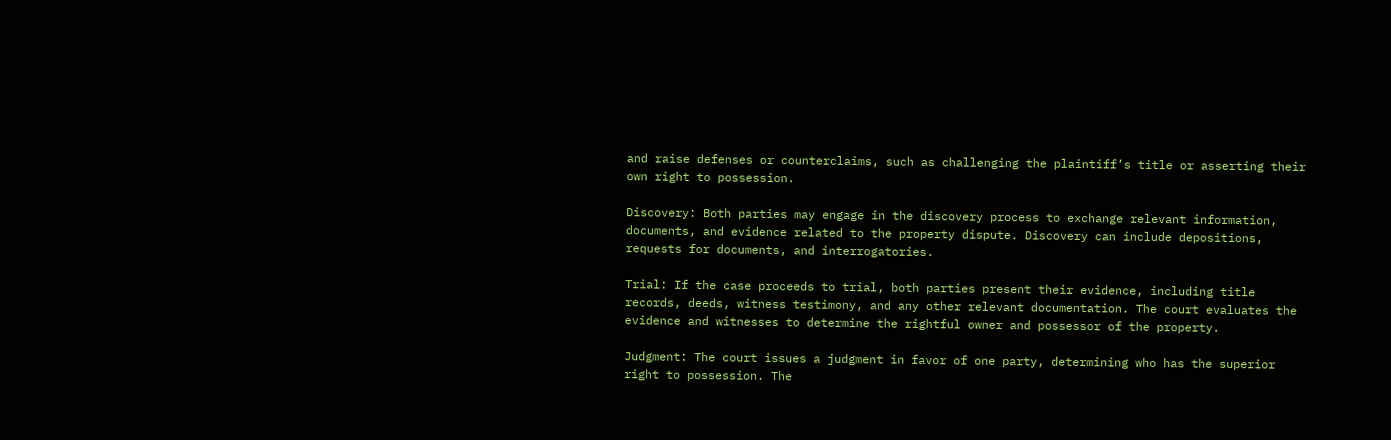and raise defenses or counterclaims, such as challenging the plaintiff’s title or asserting their own right to possession.

Discovery: Both parties may engage in the discovery process to exchange relevant information, documents, and evidence related to the property dispute. Discovery can include depositions, requests for documents, and interrogatories.

Trial: If the case proceeds to trial, both parties present their evidence, including title records, deeds, witness testimony, and any other relevant documentation. The court evaluates the evidence and witnesses to determine the rightful owner and possessor of the property.

Judgment: The court issues a judgment in favor of one party, determining who has the superior right to possession. The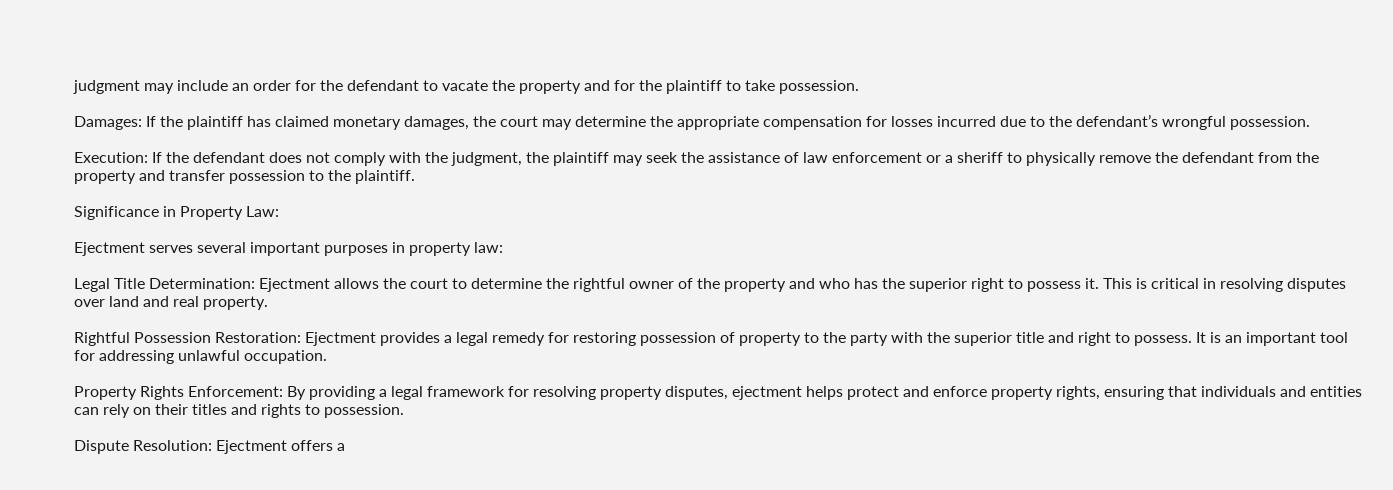judgment may include an order for the defendant to vacate the property and for the plaintiff to take possession.

Damages: If the plaintiff has claimed monetary damages, the court may determine the appropriate compensation for losses incurred due to the defendant’s wrongful possession.

Execution: If the defendant does not comply with the judgment, the plaintiff may seek the assistance of law enforcement or a sheriff to physically remove the defendant from the property and transfer possession to the plaintiff.

Significance in Property Law:

Ejectment serves several important purposes in property law:

Legal Title Determination: Ejectment allows the court to determine the rightful owner of the property and who has the superior right to possess it. This is critical in resolving disputes over land and real property.

Rightful Possession Restoration: Ejectment provides a legal remedy for restoring possession of property to the party with the superior title and right to possess. It is an important tool for addressing unlawful occupation.

Property Rights Enforcement: By providing a legal framework for resolving property disputes, ejectment helps protect and enforce property rights, ensuring that individuals and entities can rely on their titles and rights to possession.

Dispute Resolution: Ejectment offers a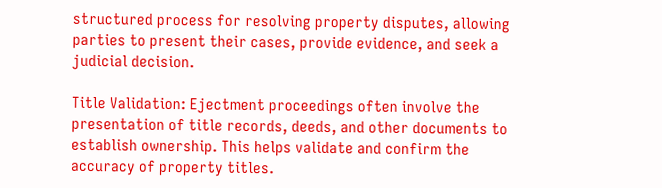structured process for resolving property disputes, allowing parties to present their cases, provide evidence, and seek a judicial decision.

Title Validation: Ejectment proceedings often involve the presentation of title records, deeds, and other documents to establish ownership. This helps validate and confirm the accuracy of property titles.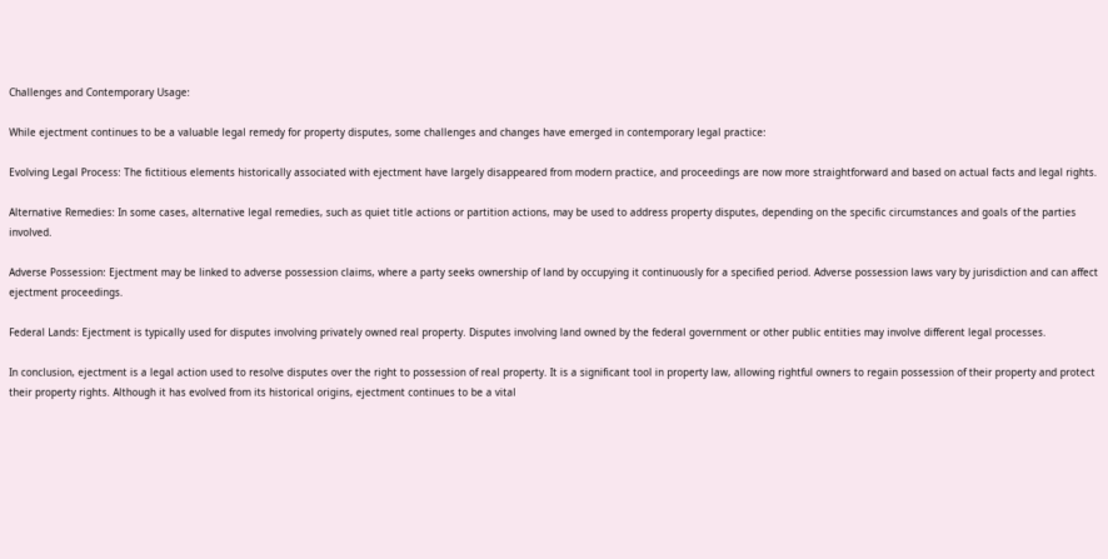Challenges and Contemporary Usage:

While ejectment continues to be a valuable legal remedy for property disputes, some challenges and changes have emerged in contemporary legal practice:

Evolving Legal Process: The fictitious elements historically associated with ejectment have largely disappeared from modern practice, and proceedings are now more straightforward and based on actual facts and legal rights.

Alternative Remedies: In some cases, alternative legal remedies, such as quiet title actions or partition actions, may be used to address property disputes, depending on the specific circumstances and goals of the parties involved.

Adverse Possession: Ejectment may be linked to adverse possession claims, where a party seeks ownership of land by occupying it continuously for a specified period. Adverse possession laws vary by jurisdiction and can affect ejectment proceedings.

Federal Lands: Ejectment is typically used for disputes involving privately owned real property. Disputes involving land owned by the federal government or other public entities may involve different legal processes.

In conclusion, ejectment is a legal action used to resolve disputes over the right to possession of real property. It is a significant tool in property law, allowing rightful owners to regain possession of their property and protect their property rights. Although it has evolved from its historical origins, ejectment continues to be a vital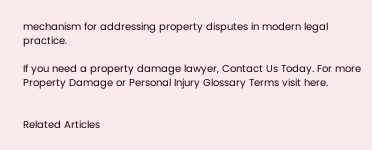mechanism for addressing property disputes in modern legal practice.

If you need a property damage lawyer, Contact Us Today. For more Property Damage or Personal Injury Glossary Terms visit here.


Related Articles